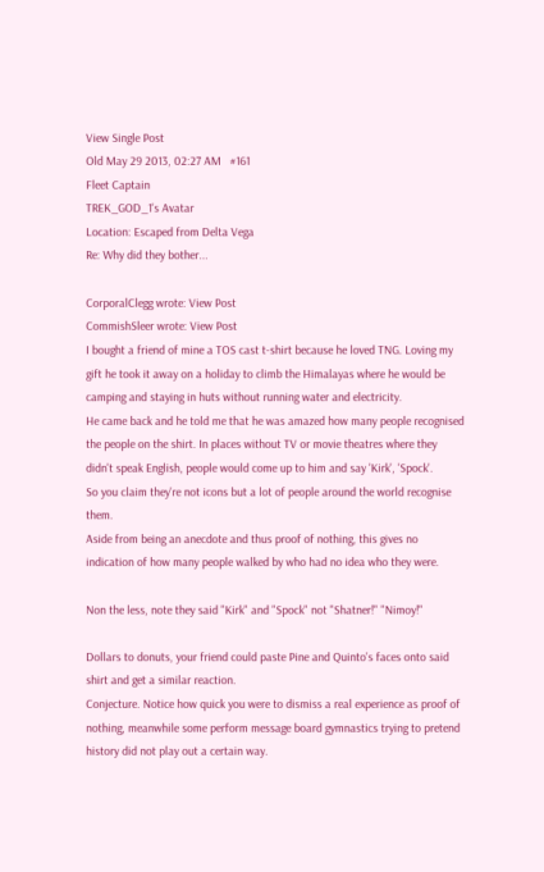View Single Post
Old May 29 2013, 02:27 AM   #161
Fleet Captain
TREK_GOD_1's Avatar
Location: Escaped from Delta Vega
Re: Why did they bother...

CorporalClegg wrote: View Post
CommishSleer wrote: View Post
I bought a friend of mine a TOS cast t-shirt because he loved TNG. Loving my gift he took it away on a holiday to climb the Himalayas where he would be camping and staying in huts without running water and electricity.
He came back and he told me that he was amazed how many people recognised the people on the shirt. In places without TV or movie theatres where they didn't speak English, people would come up to him and say 'Kirk', 'Spock'.
So you claim they're not icons but a lot of people around the world recognise them.
Aside from being an anecdote and thus proof of nothing, this gives no indication of how many people walked by who had no idea who they were.

Non the less, note they said "Kirk" and "Spock" not "Shatner!" "Nimoy!"

Dollars to donuts, your friend could paste Pine and Quinto's faces onto said shirt and get a similar reaction.
Conjecture. Notice how quick you were to dismiss a real experience as proof of nothing, meanwhile some perform message board gymnastics trying to pretend history did not play out a certain way.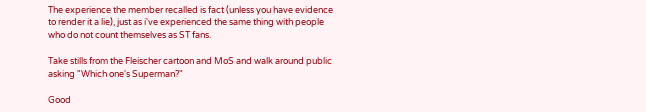The experience the member recalled is fact (unless you have evidence to render it a lie), just as i've experienced the same thing with people who do not count themselves as ST fans.

Take stills from the Fleischer cartoon and MoS and walk around public asking "Which one's Superman?"

Good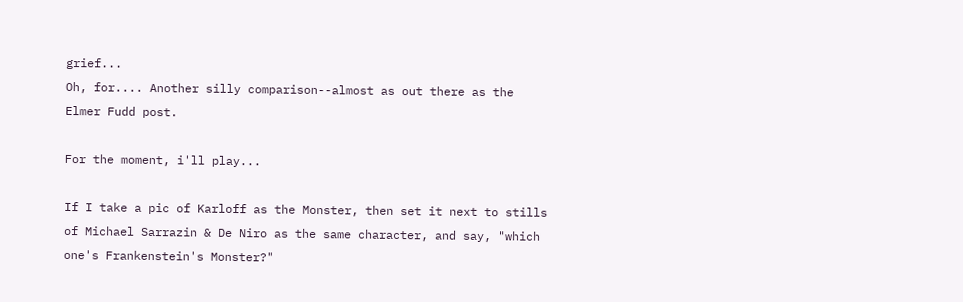grief...
Oh, for.... Another silly comparison--almost as out there as the Elmer Fudd post.

For the moment, i'll play...

If I take a pic of Karloff as the Monster, then set it next to stills of Michael Sarrazin & De Niro as the same character, and say, "which one's Frankenstein's Monster?"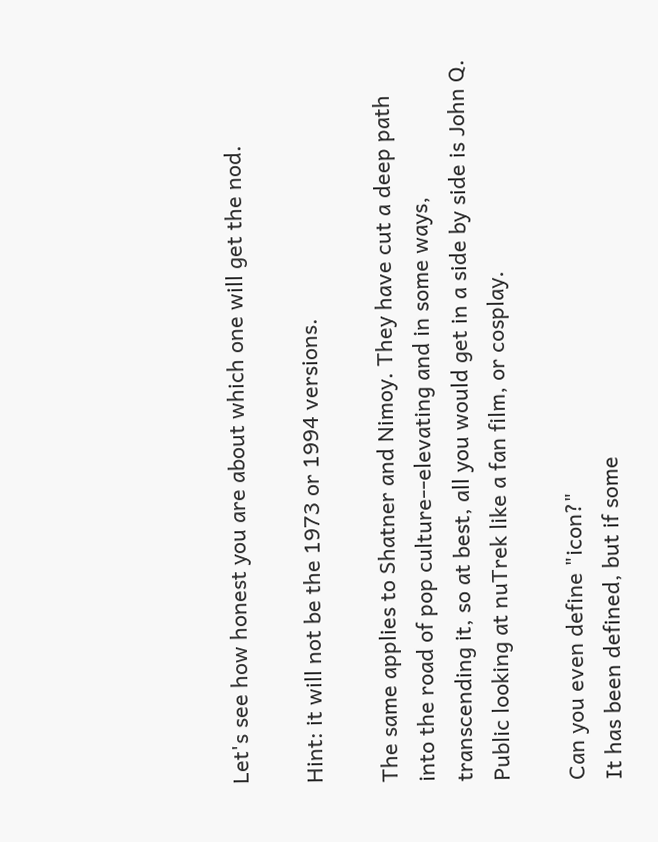Let's see how honest you are about which one will get the nod.

Hint: it will not be the 1973 or 1994 versions.

The same applies to Shatner and Nimoy. They have cut a deep path into the road of pop culture--elevating and in some ways, transcending it, so at best, all you would get in a side by side is John Q. Public looking at nuTrek like a fan film, or cosplay.

Can you even define "icon?"
It has been defined, but if some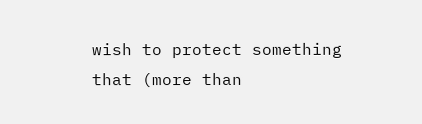wish to protect something that (more than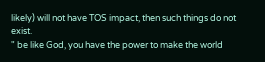likely) will not have TOS impact, then such things do not exist.
" be like God, you have the power to make the world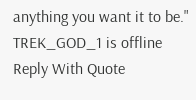anything you want it to be."
TREK_GOD_1 is offline   Reply With Quote